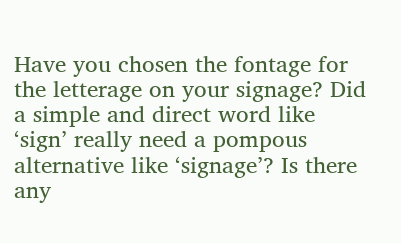Have you chosen the fontage for the letterage on your signage? Did a simple and direct word like ‘sign’ really need a pompous alternative like ‘signage’? Is there any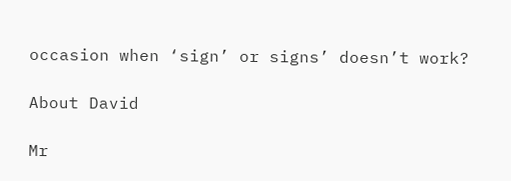occasion when ‘sign’ or signs’ doesn’t work?

About David

Mr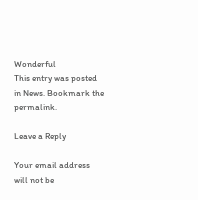Wonderful
This entry was posted in News. Bookmark the permalink.

Leave a Reply

Your email address will not be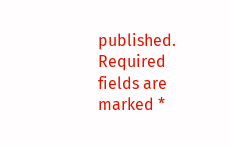published. Required fields are marked *